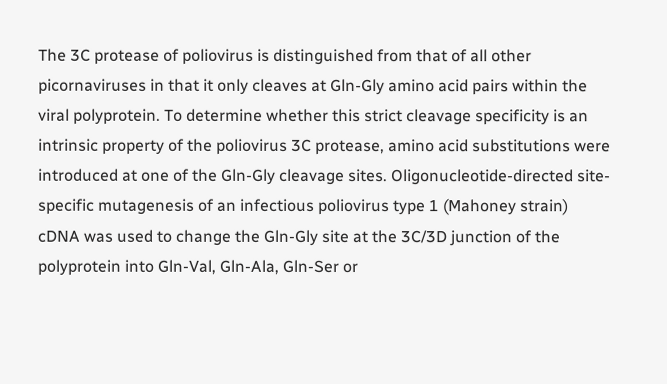The 3C protease of poliovirus is distinguished from that of all other picornaviruses in that it only cleaves at Gln-Gly amino acid pairs within the viral polyprotein. To determine whether this strict cleavage specificity is an intrinsic property of the poliovirus 3C protease, amino acid substitutions were introduced at one of the Gln-Gly cleavage sites. Oligonucleotide-directed site-specific mutagenesis of an infectious poliovirus type 1 (Mahoney strain) cDNA was used to change the Gln-Gly site at the 3C/3D junction of the polyprotein into Gln-Val, Gln-Ala, Gln-Ser or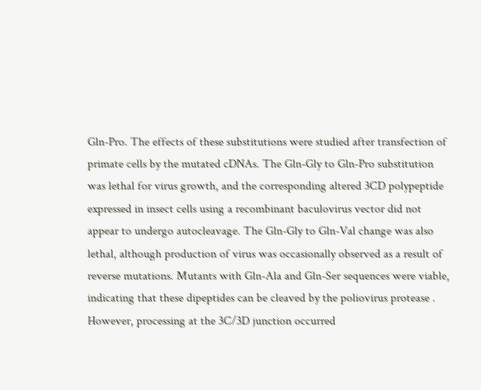Gln-Pro. The effects of these substitutions were studied after transfection of primate cells by the mutated cDNAs. The Gln-Gly to Gln-Pro substitution was lethal for virus growth, and the corresponding altered 3CD polypeptide expressed in insect cells using a recombinant baculovirus vector did not appear to undergo autocleavage. The Gln-Gly to Gln-Val change was also lethal, although production of virus was occasionally observed as a result of reverse mutations. Mutants with Gln-Ala and Gln-Ser sequences were viable, indicating that these dipeptides can be cleaved by the poliovirus protease . However, processing at the 3C/3D junction occurred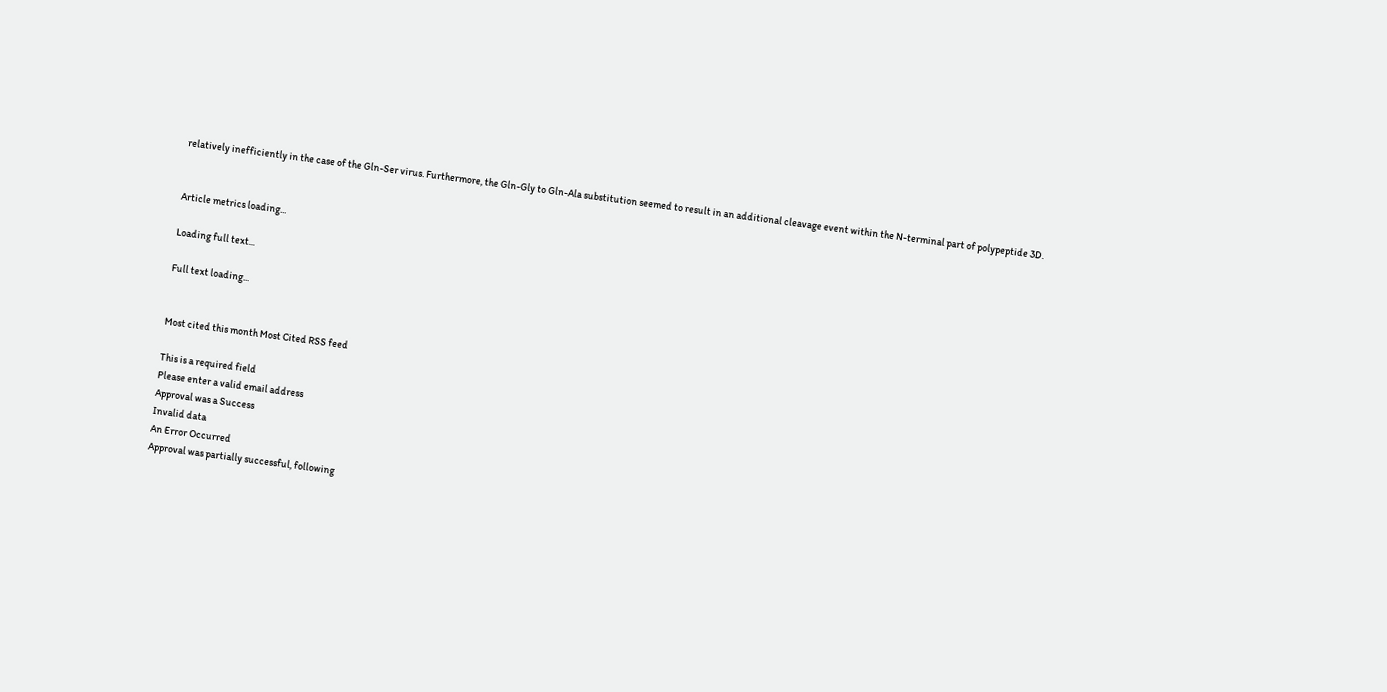relatively inefficiently in the case of the Gln-Ser virus. Furthermore, the Gln-Gly to Gln-Ala substitution seemed to result in an additional cleavage event within the N-terminal part of polypeptide 3D.


Article metrics loading...

Loading full text...

Full text loading...


Most cited this month Most Cited RSS feed

This is a required field
Please enter a valid email address
Approval was a Success
Invalid data
An Error Occurred
Approval was partially successful, following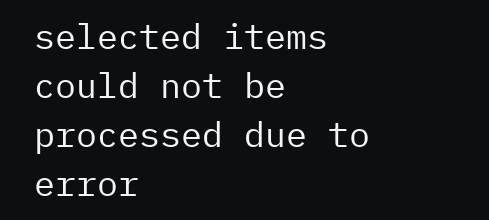selected items could not be processed due to error